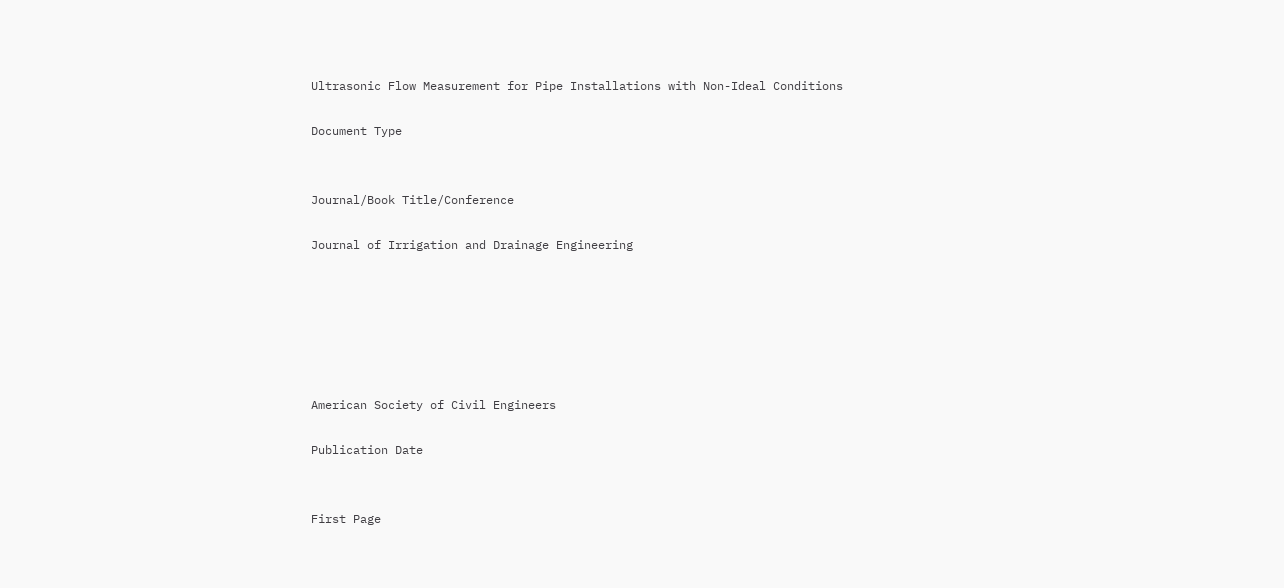Ultrasonic Flow Measurement for Pipe Installations with Non-Ideal Conditions

Document Type


Journal/Book Title/Conference

Journal of Irrigation and Drainage Engineering






American Society of Civil Engineers

Publication Date


First Page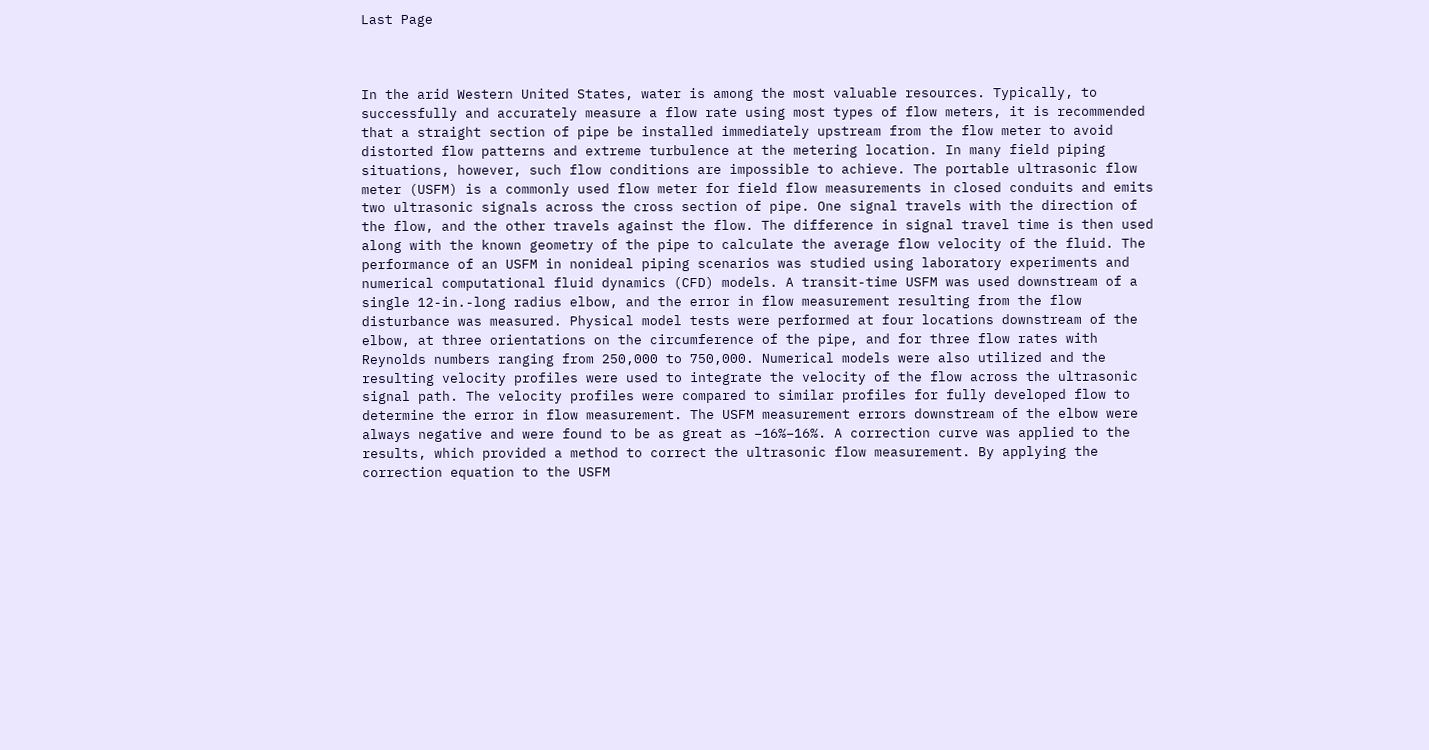Last Page



In the arid Western United States, water is among the most valuable resources. Typically, to successfully and accurately measure a flow rate using most types of flow meters, it is recommended that a straight section of pipe be installed immediately upstream from the flow meter to avoid distorted flow patterns and extreme turbulence at the metering location. In many field piping situations, however, such flow conditions are impossible to achieve. The portable ultrasonic flow meter (USFM) is a commonly used flow meter for field flow measurements in closed conduits and emits two ultrasonic signals across the cross section of pipe. One signal travels with the direction of the flow, and the other travels against the flow. The difference in signal travel time is then used along with the known geometry of the pipe to calculate the average flow velocity of the fluid. The performance of an USFM in nonideal piping scenarios was studied using laboratory experiments and numerical computational fluid dynamics (CFD) models. A transit-time USFM was used downstream of a single 12-in.-long radius elbow, and the error in flow measurement resulting from the flow disturbance was measured. Physical model tests were performed at four locations downstream of the elbow, at three orientations on the circumference of the pipe, and for three flow rates with Reynolds numbers ranging from 250,000 to 750,000. Numerical models were also utilized and the resulting velocity profiles were used to integrate the velocity of the flow across the ultrasonic signal path. The velocity profiles were compared to similar profiles for fully developed flow to determine the error in flow measurement. The USFM measurement errors downstream of the elbow were always negative and were found to be as great as −16%−16%. A correction curve was applied to the results, which provided a method to correct the ultrasonic flow measurement. By applying the correction equation to the USFM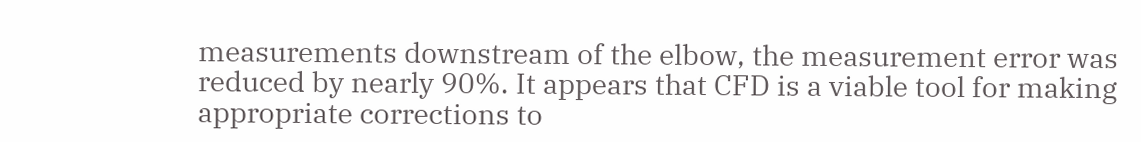measurements downstream of the elbow, the measurement error was reduced by nearly 90%. It appears that CFD is a viable tool for making appropriate corrections to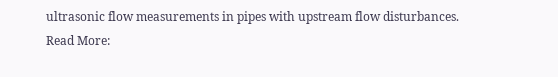ultrasonic flow measurements in pipes with upstream flow disturbances. Read More: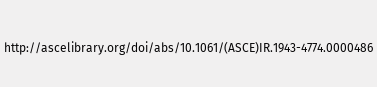http://ascelibrary.org/doi/abs/10.1061/(ASCE)IR.1943-4774.0000486